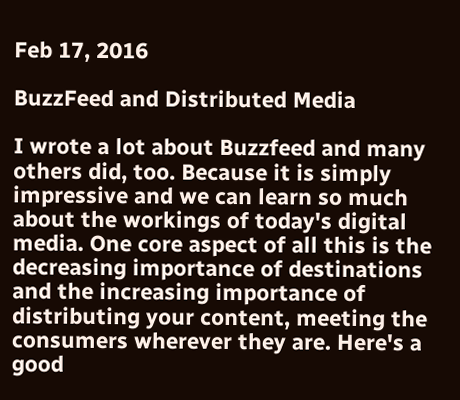Feb 17, 2016

BuzzFeed and Distributed Media

I wrote a lot about Buzzfeed and many others did, too. Because it is simply impressive and we can learn so much about the workings of today's digital media. One core aspect of all this is the decreasing importance of destinations and the increasing importance of distributing your content, meeting the consumers wherever they are. Here's a good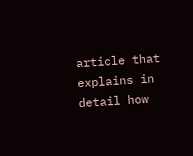article that explains in detail how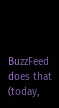BuzzFeed does that (today,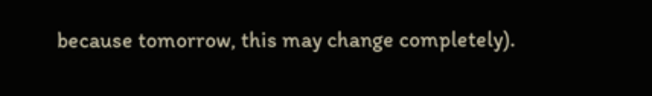because tomorrow, this may change completely).